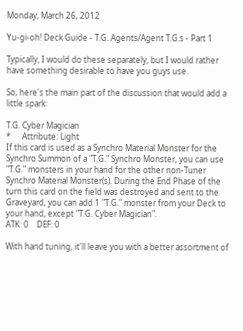Monday, March 26, 2012

Yu-gi-oh! Deck Guide - T.G. Agents/Agent T.G.s - Part 1

Typically, I would do these separately, but I would rather have something desirable to have you guys use.

So, here's the main part of the discussion that would add a little spark:

T.G. Cyber Magician
*      Attribute: Light
If this card is used as a Synchro Material Monster for the Synchro Summon of a "T.G." Synchro Monster, you can use "T.G." monsters in your hand for the other non-Tuner Synchro Material Monster(s). During the End Phase of the turn this card on the field was destroyed and sent to the Graveyard, you can add 1 "T.G." monster from your Deck to your hand, except "T.G. Cyber Magician".
ATK: 0    DEF: 0

With hand tuning, it'll leave you with a better assortment of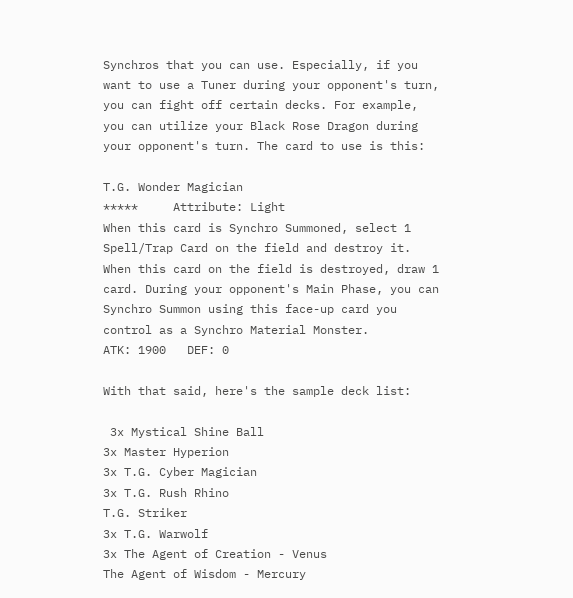Synchros that you can use. Especially, if you want to use a Tuner during your opponent's turn, you can fight off certain decks. For example, you can utilize your Black Rose Dragon during your opponent's turn. The card to use is this:

T.G. Wonder Magician
*****     Attribute: Light
When this card is Synchro Summoned, select 1 Spell/Trap Card on the field and destroy it. When this card on the field is destroyed, draw 1 card. During your opponent's Main Phase, you can Synchro Summon using this face-up card you control as a Synchro Material Monster.
ATK: 1900   DEF: 0

With that said, here's the sample deck list:

 3x Mystical Shine Ball
3x Master Hyperion
3x T.G. Cyber Magician
3x T.G. Rush Rhino
T.G. Striker
3x T.G. Warwolf
3x The Agent of Creation - Venus
The Agent of Wisdom - Mercury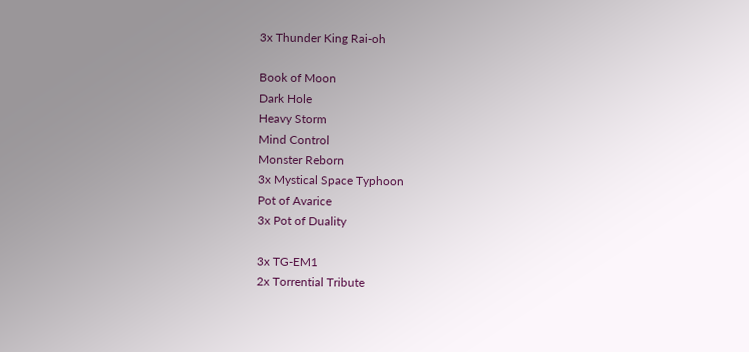3x Thunder King Rai-oh

Book of Moon
Dark Hole
Heavy Storm
Mind Control
Monster Reborn
3x Mystical Space Typhoon
Pot of Avarice
3x Pot of Duality

3x TG-EM1
2x Torrential Tribute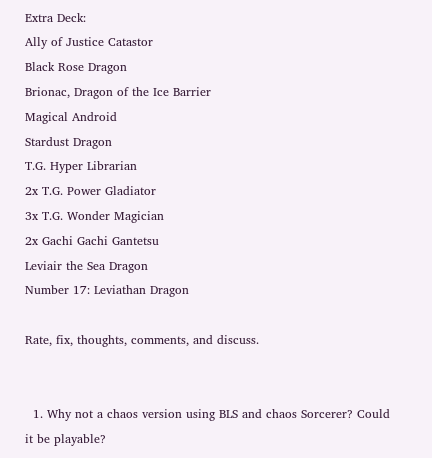Extra Deck:
Ally of Justice Catastor
Black Rose Dragon
Brionac, Dragon of the Ice Barrier
Magical Android
Stardust Dragon
T.G. Hyper Librarian
2x T.G. Power Gladiator
3x T.G. Wonder Magician
2x Gachi Gachi Gantetsu
Leviair the Sea Dragon
Number 17: Leviathan Dragon

Rate, fix, thoughts, comments, and discuss.


  1. Why not a chaos version using BLS and chaos Sorcerer? Could it be playable?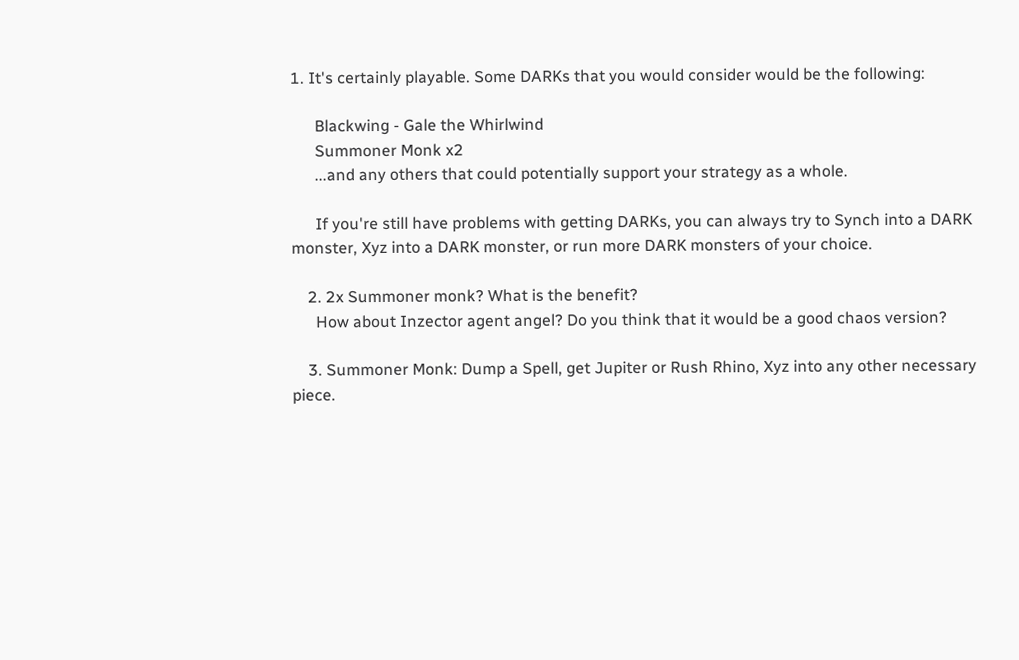1. It's certainly playable. Some DARKs that you would consider would be the following:

      Blackwing - Gale the Whirlwind
      Summoner Monk x2
      ...and any others that could potentially support your strategy as a whole.

      If you're still have problems with getting DARKs, you can always try to Synch into a DARK monster, Xyz into a DARK monster, or run more DARK monsters of your choice.

    2. 2x Summoner monk? What is the benefit?
      How about Inzector agent angel? Do you think that it would be a good chaos version?

    3. Summoner Monk: Dump a Spell, get Jupiter or Rush Rhino, Xyz into any other necessary piece.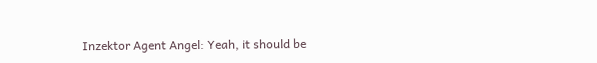Inzektor Agent Angel: Yeah, it should be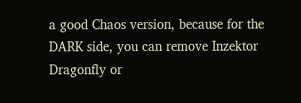a good Chaos version, because for the DARK side, you can remove Inzektor Dragonfly or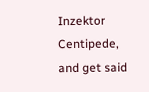Inzektor Centipede, and get said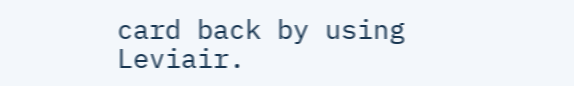card back by using Leviair.